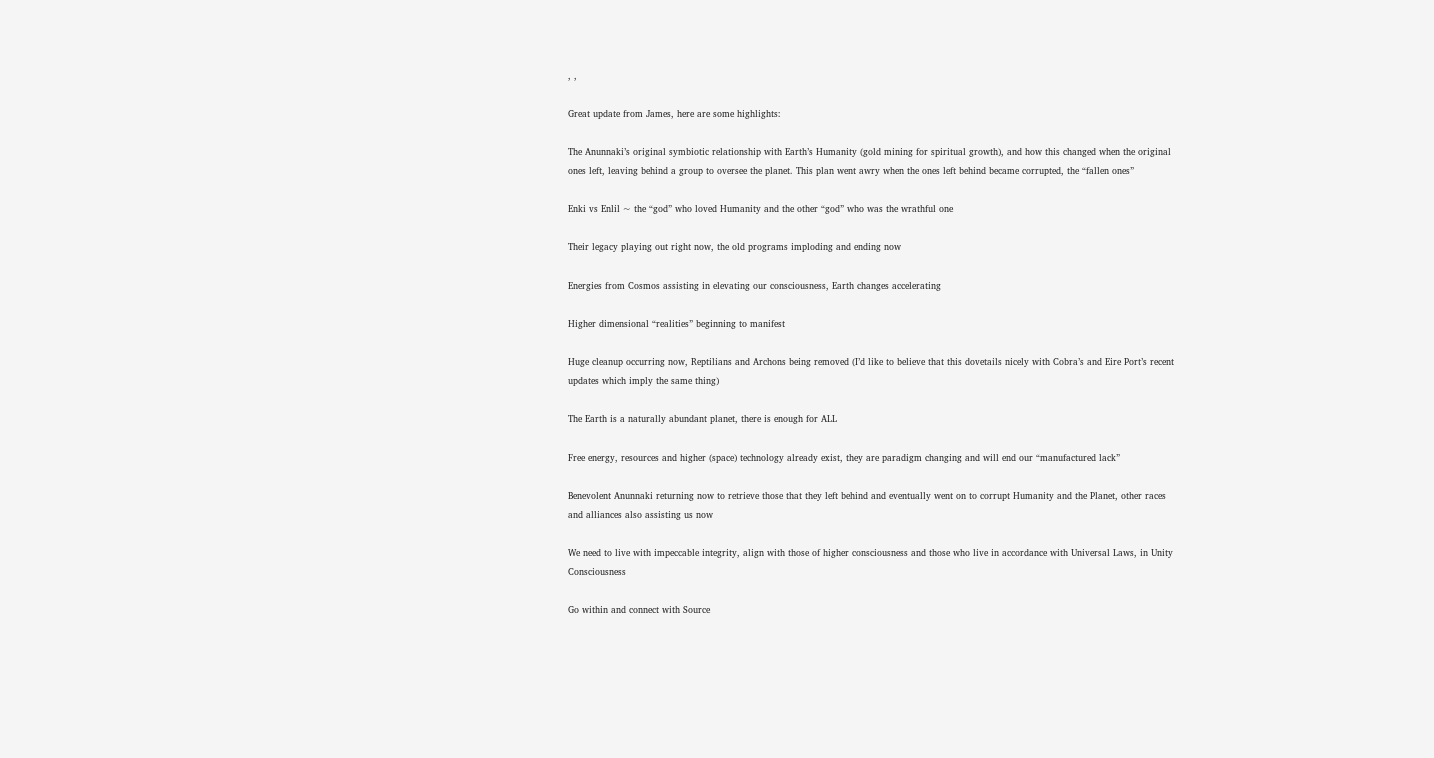, ,

Great update from James, here are some highlights:

The Anunnaki’s original symbiotic relationship with Earth’s Humanity (gold mining for spiritual growth), and how this changed when the original ones left, leaving behind a group to oversee the planet. This plan went awry when the ones left behind became corrupted, the “fallen ones”

Enki vs Enlil ~ the “god” who loved Humanity and the other “god” who was the wrathful one

Their legacy playing out right now, the old programs imploding and ending now

Energies from Cosmos assisting in elevating our consciousness, Earth changes accelerating

Higher dimensional “realities” beginning to manifest

Huge cleanup occurring now, Reptilians and Archons being removed (I’d like to believe that this dovetails nicely with Cobra’s and Eire Port’s recent updates which imply the same thing)

The Earth is a naturally abundant planet, there is enough for ALL

Free energy, resources and higher (space) technology already exist, they are paradigm changing and will end our “manufactured lack”

Benevolent Anunnaki returning now to retrieve those that they left behind and eventually went on to corrupt Humanity and the Planet, other races and alliances also assisting us now

We need to live with impeccable integrity, align with those of higher consciousness and those who live in accordance with Universal Laws, in Unity Consciousness

Go within and connect with Source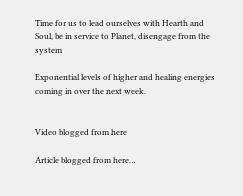Time for us to lead ourselves with Hearth and Soul, be in service to Planet, disengage from the system

Exponential levels of higher and healing energies coming in over the next week.


Video blogged from here

Article blogged from here…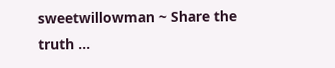sweetwillowman ~ Share the truth …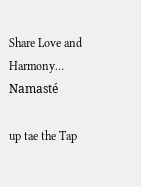Share Love and Harmony… Namasté

up tae the Tap